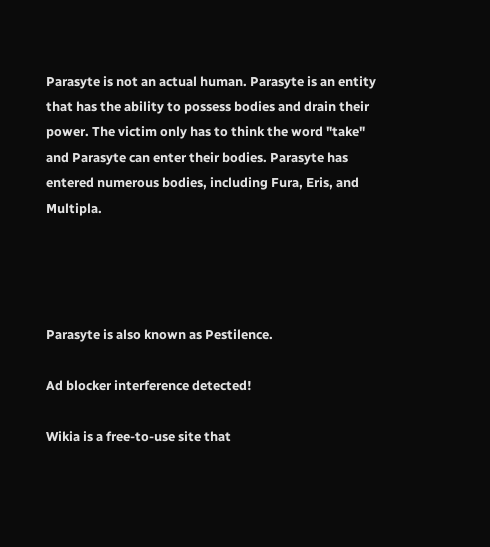Parasyte is not an actual human. Parasyte is an entity that has the ability to possess bodies and drain their power. The victim only has to think the word "take" and Parasyte can enter their bodies. Parasyte has entered numerous bodies, including Fura, Eris, and Multipla.




Parasyte is also known as Pestilence.

Ad blocker interference detected!

Wikia is a free-to-use site that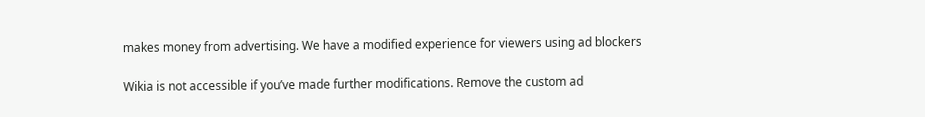makes money from advertising. We have a modified experience for viewers using ad blockers

Wikia is not accessible if you’ve made further modifications. Remove the custom ad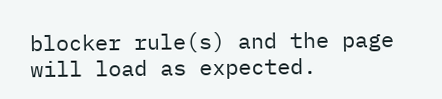blocker rule(s) and the page will load as expected.